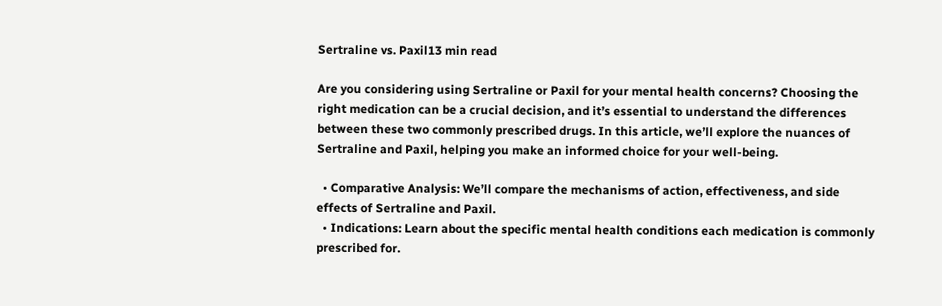Sertraline vs. Paxil13 min read

Are you considering using Sertraline or Paxil for your mental health concerns? Choosing the right medication can be a crucial decision, and it’s essential to understand the differences between these two commonly prescribed drugs. In this article, we’ll explore the nuances of Sertraline and Paxil, helping you make an informed choice for your well-being.

  • Comparative Analysis: We’ll compare the mechanisms of action, effectiveness, and side effects of Sertraline and Paxil.
  • Indications: Learn about the specific mental health conditions each medication is commonly prescribed for.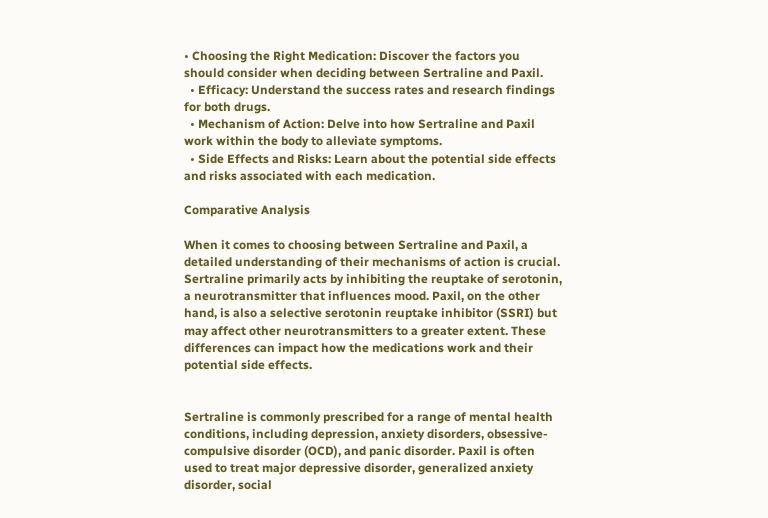• Choosing the Right Medication: Discover the factors you should consider when deciding between Sertraline and Paxil.
  • Efficacy: Understand the success rates and research findings for both drugs.
  • Mechanism of Action: Delve into how Sertraline and Paxil work within the body to alleviate symptoms.
  • Side Effects and Risks: Learn about the potential side effects and risks associated with each medication.

Comparative Analysis

When it comes to choosing between Sertraline and Paxil, a detailed understanding of their mechanisms of action is crucial. Sertraline primarily acts by inhibiting the reuptake of serotonin, a neurotransmitter that influences mood. Paxil, on the other hand, is also a selective serotonin reuptake inhibitor (SSRI) but may affect other neurotransmitters to a greater extent. These differences can impact how the medications work and their potential side effects.


Sertraline is commonly prescribed for a range of mental health conditions, including depression, anxiety disorders, obsessive-compulsive disorder (OCD), and panic disorder. Paxil is often used to treat major depressive disorder, generalized anxiety disorder, social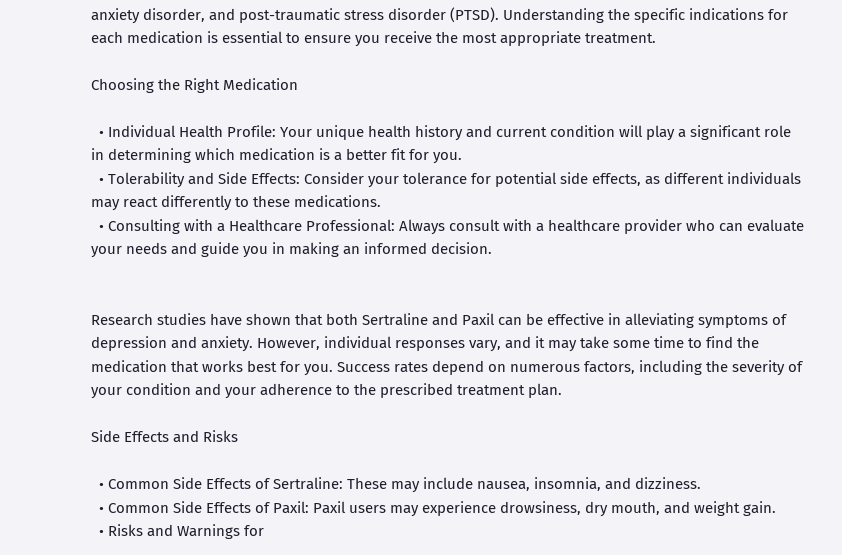anxiety disorder, and post-traumatic stress disorder (PTSD). Understanding the specific indications for each medication is essential to ensure you receive the most appropriate treatment.

Choosing the Right Medication

  • Individual Health Profile: Your unique health history and current condition will play a significant role in determining which medication is a better fit for you.
  • Tolerability and Side Effects: Consider your tolerance for potential side effects, as different individuals may react differently to these medications.
  • Consulting with a Healthcare Professional: Always consult with a healthcare provider who can evaluate your needs and guide you in making an informed decision.


Research studies have shown that both Sertraline and Paxil can be effective in alleviating symptoms of depression and anxiety. However, individual responses vary, and it may take some time to find the medication that works best for you. Success rates depend on numerous factors, including the severity of your condition and your adherence to the prescribed treatment plan.

Side Effects and Risks

  • Common Side Effects of Sertraline: These may include nausea, insomnia, and dizziness.
  • Common Side Effects of Paxil: Paxil users may experience drowsiness, dry mouth, and weight gain.
  • Risks and Warnings for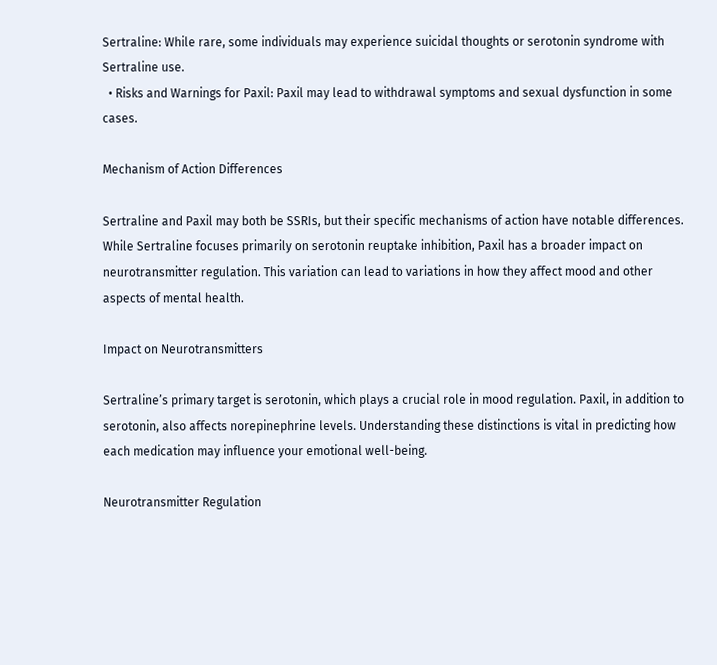Sertraline: While rare, some individuals may experience suicidal thoughts or serotonin syndrome with Sertraline use.
  • Risks and Warnings for Paxil: Paxil may lead to withdrawal symptoms and sexual dysfunction in some cases.

Mechanism of Action Differences

Sertraline and Paxil may both be SSRIs, but their specific mechanisms of action have notable differences. While Sertraline focuses primarily on serotonin reuptake inhibition, Paxil has a broader impact on neurotransmitter regulation. This variation can lead to variations in how they affect mood and other aspects of mental health.

Impact on Neurotransmitters

Sertraline’s primary target is serotonin, which plays a crucial role in mood regulation. Paxil, in addition to serotonin, also affects norepinephrine levels. Understanding these distinctions is vital in predicting how each medication may influence your emotional well-being.

Neurotransmitter Regulation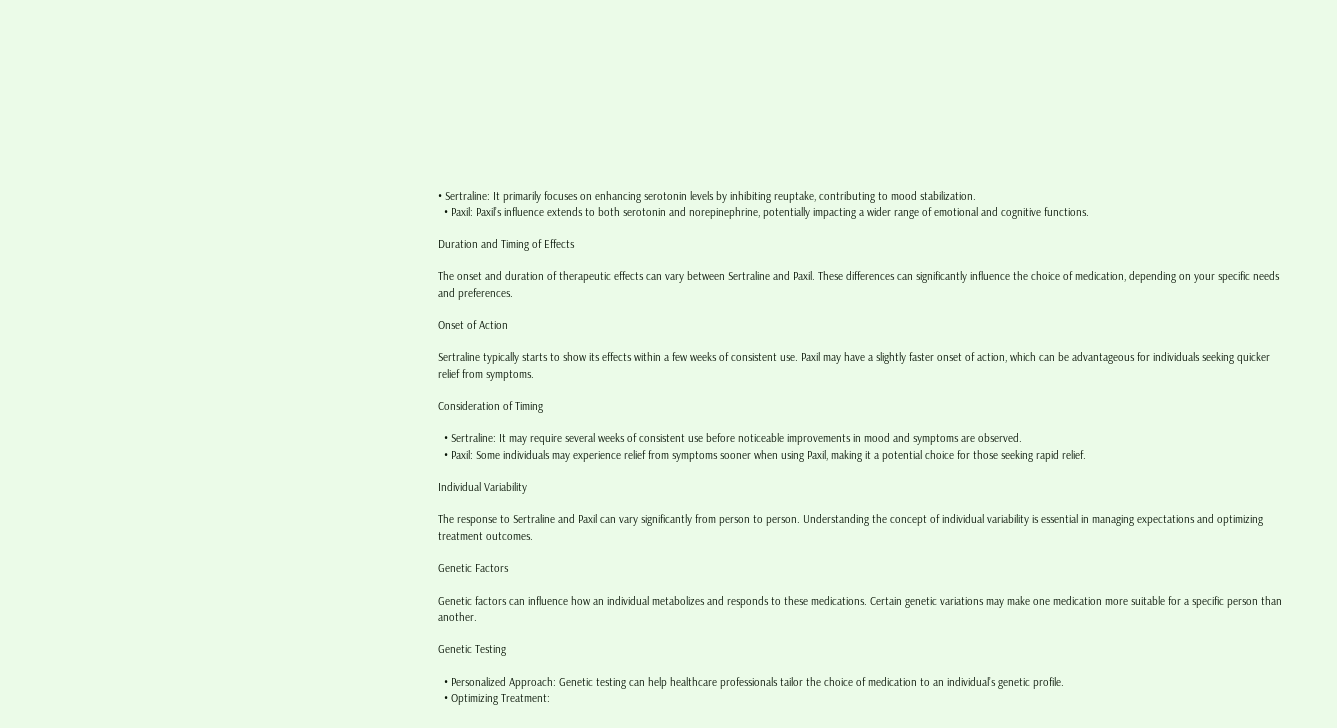• Sertraline: It primarily focuses on enhancing serotonin levels by inhibiting reuptake, contributing to mood stabilization.
  • Paxil: Paxil’s influence extends to both serotonin and norepinephrine, potentially impacting a wider range of emotional and cognitive functions.

Duration and Timing of Effects

The onset and duration of therapeutic effects can vary between Sertraline and Paxil. These differences can significantly influence the choice of medication, depending on your specific needs and preferences.

Onset of Action

Sertraline typically starts to show its effects within a few weeks of consistent use. Paxil may have a slightly faster onset of action, which can be advantageous for individuals seeking quicker relief from symptoms.

Consideration of Timing

  • Sertraline: It may require several weeks of consistent use before noticeable improvements in mood and symptoms are observed.
  • Paxil: Some individuals may experience relief from symptoms sooner when using Paxil, making it a potential choice for those seeking rapid relief.

Individual Variability

The response to Sertraline and Paxil can vary significantly from person to person. Understanding the concept of individual variability is essential in managing expectations and optimizing treatment outcomes.

Genetic Factors

Genetic factors can influence how an individual metabolizes and responds to these medications. Certain genetic variations may make one medication more suitable for a specific person than another.

Genetic Testing

  • Personalized Approach: Genetic testing can help healthcare professionals tailor the choice of medication to an individual’s genetic profile.
  • Optimizing Treatment: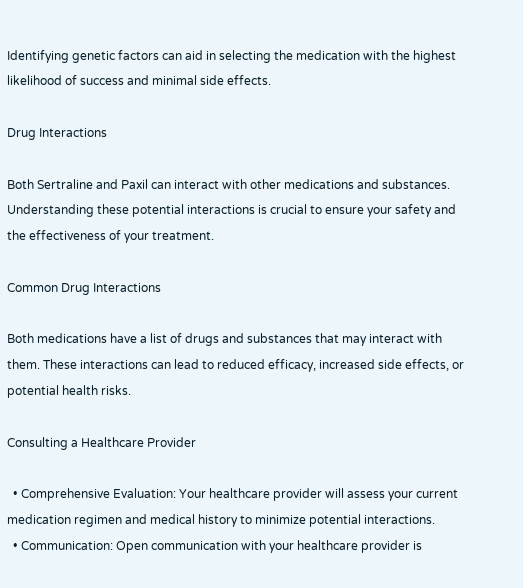Identifying genetic factors can aid in selecting the medication with the highest likelihood of success and minimal side effects.

Drug Interactions

Both Sertraline and Paxil can interact with other medications and substances. Understanding these potential interactions is crucial to ensure your safety and the effectiveness of your treatment.

Common Drug Interactions

Both medications have a list of drugs and substances that may interact with them. These interactions can lead to reduced efficacy, increased side effects, or potential health risks.

Consulting a Healthcare Provider

  • Comprehensive Evaluation: Your healthcare provider will assess your current medication regimen and medical history to minimize potential interactions.
  • Communication: Open communication with your healthcare provider is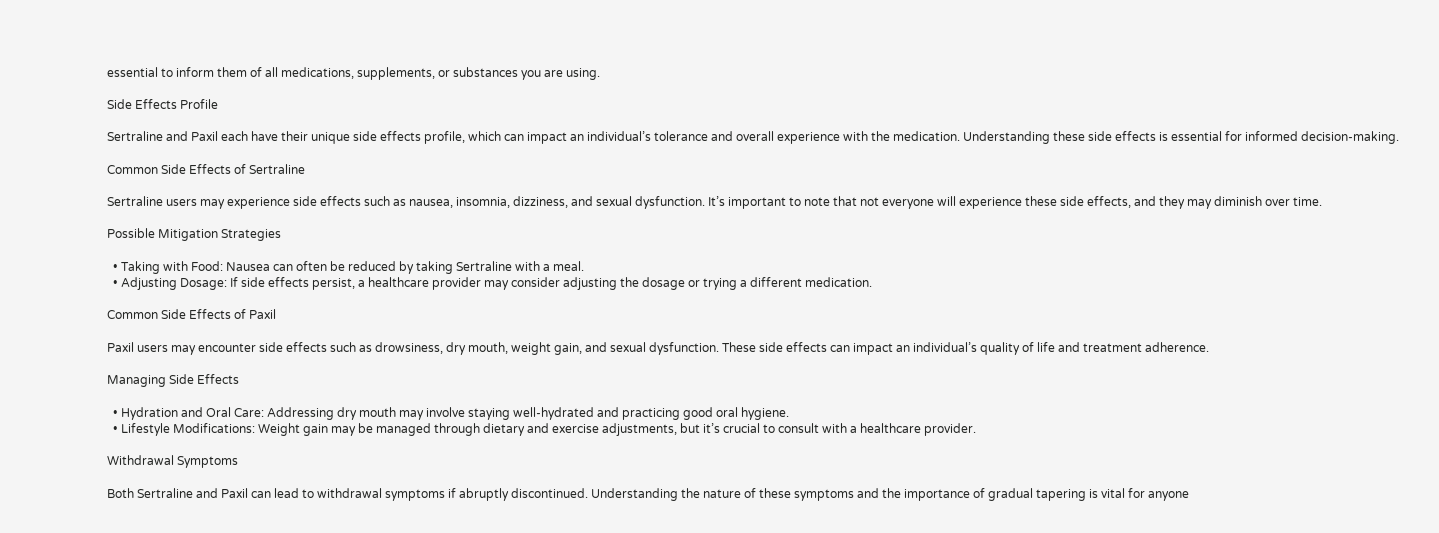essential to inform them of all medications, supplements, or substances you are using.

Side Effects Profile

Sertraline and Paxil each have their unique side effects profile, which can impact an individual’s tolerance and overall experience with the medication. Understanding these side effects is essential for informed decision-making.

Common Side Effects of Sertraline

Sertraline users may experience side effects such as nausea, insomnia, dizziness, and sexual dysfunction. It’s important to note that not everyone will experience these side effects, and they may diminish over time.

Possible Mitigation Strategies

  • Taking with Food: Nausea can often be reduced by taking Sertraline with a meal.
  • Adjusting Dosage: If side effects persist, a healthcare provider may consider adjusting the dosage or trying a different medication.

Common Side Effects of Paxil

Paxil users may encounter side effects such as drowsiness, dry mouth, weight gain, and sexual dysfunction. These side effects can impact an individual’s quality of life and treatment adherence.

Managing Side Effects

  • Hydration and Oral Care: Addressing dry mouth may involve staying well-hydrated and practicing good oral hygiene.
  • Lifestyle Modifications: Weight gain may be managed through dietary and exercise adjustments, but it’s crucial to consult with a healthcare provider.

Withdrawal Symptoms

Both Sertraline and Paxil can lead to withdrawal symptoms if abruptly discontinued. Understanding the nature of these symptoms and the importance of gradual tapering is vital for anyone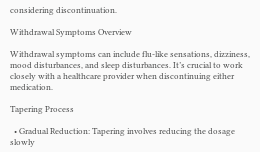considering discontinuation.

Withdrawal Symptoms Overview

Withdrawal symptoms can include flu-like sensations, dizziness, mood disturbances, and sleep disturbances. It’s crucial to work closely with a healthcare provider when discontinuing either medication.

Tapering Process

  • Gradual Reduction: Tapering involves reducing the dosage slowly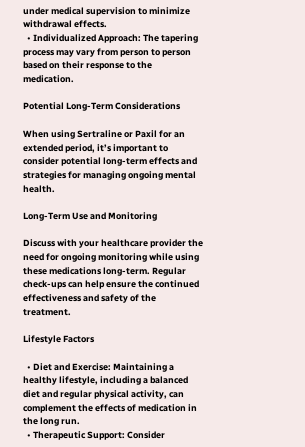under medical supervision to minimize withdrawal effects.
  • Individualized Approach: The tapering process may vary from person to person based on their response to the medication.

Potential Long-Term Considerations

When using Sertraline or Paxil for an extended period, it’s important to consider potential long-term effects and strategies for managing ongoing mental health.

Long-Term Use and Monitoring

Discuss with your healthcare provider the need for ongoing monitoring while using these medications long-term. Regular check-ups can help ensure the continued effectiveness and safety of the treatment.

Lifestyle Factors

  • Diet and Exercise: Maintaining a healthy lifestyle, including a balanced diet and regular physical activity, can complement the effects of medication in the long run.
  • Therapeutic Support: Consider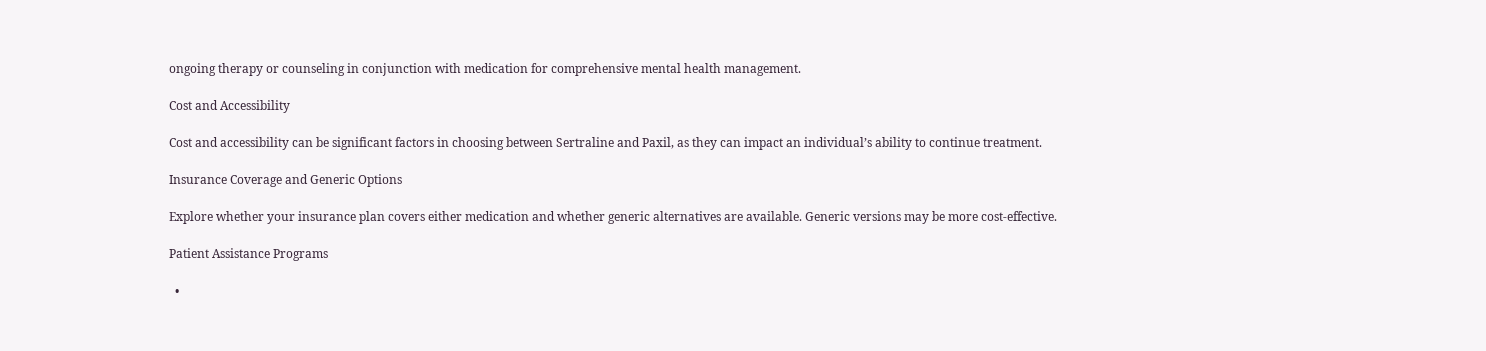ongoing therapy or counseling in conjunction with medication for comprehensive mental health management.

Cost and Accessibility

Cost and accessibility can be significant factors in choosing between Sertraline and Paxil, as they can impact an individual’s ability to continue treatment.

Insurance Coverage and Generic Options

Explore whether your insurance plan covers either medication and whether generic alternatives are available. Generic versions may be more cost-effective.

Patient Assistance Programs

  •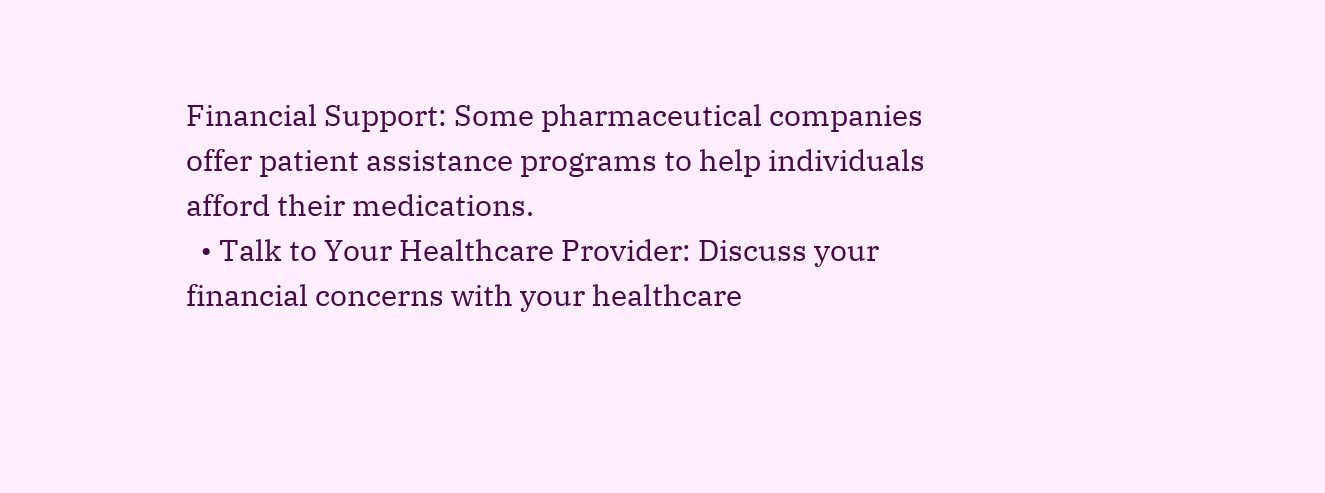Financial Support: Some pharmaceutical companies offer patient assistance programs to help individuals afford their medications.
  • Talk to Your Healthcare Provider: Discuss your financial concerns with your healthcare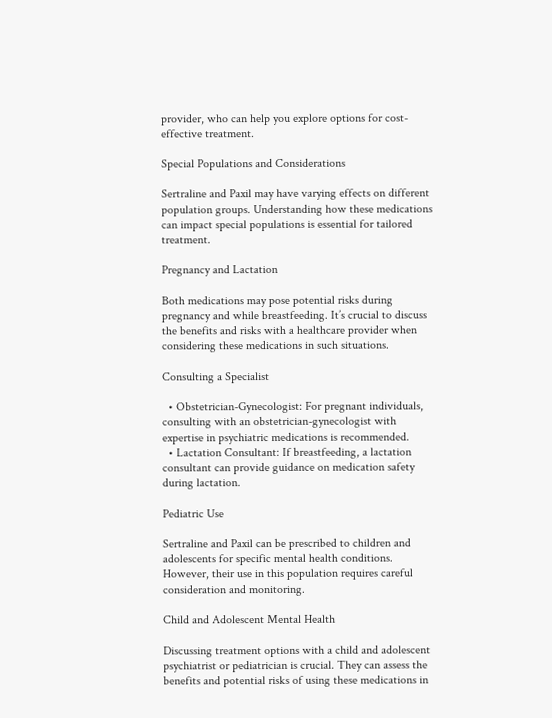provider, who can help you explore options for cost-effective treatment.

Special Populations and Considerations

Sertraline and Paxil may have varying effects on different population groups. Understanding how these medications can impact special populations is essential for tailored treatment.

Pregnancy and Lactation

Both medications may pose potential risks during pregnancy and while breastfeeding. It’s crucial to discuss the benefits and risks with a healthcare provider when considering these medications in such situations.

Consulting a Specialist

  • Obstetrician-Gynecologist: For pregnant individuals, consulting with an obstetrician-gynecologist with expertise in psychiatric medications is recommended.
  • Lactation Consultant: If breastfeeding, a lactation consultant can provide guidance on medication safety during lactation.

Pediatric Use

Sertraline and Paxil can be prescribed to children and adolescents for specific mental health conditions. However, their use in this population requires careful consideration and monitoring.

Child and Adolescent Mental Health

Discussing treatment options with a child and adolescent psychiatrist or pediatrician is crucial. They can assess the benefits and potential risks of using these medications in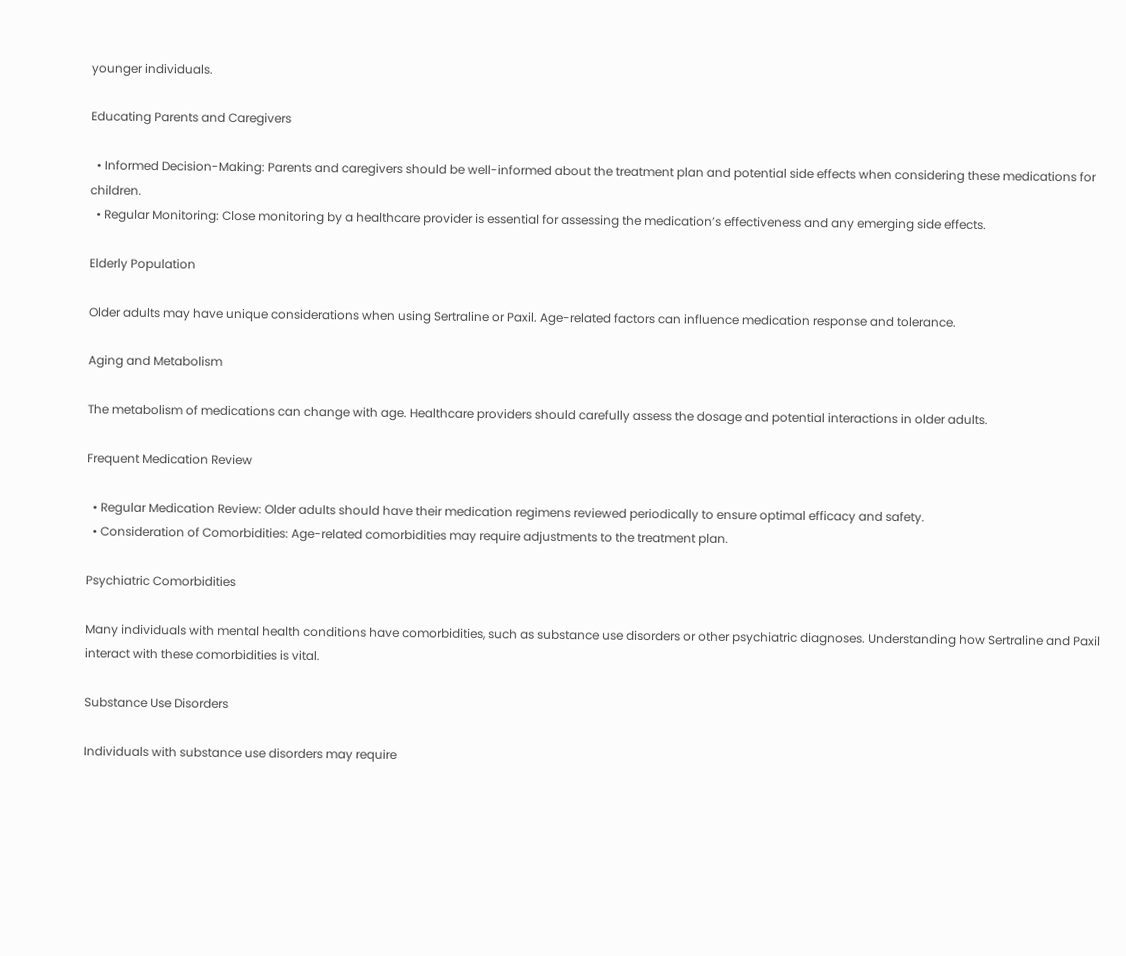younger individuals.

Educating Parents and Caregivers

  • Informed Decision-Making: Parents and caregivers should be well-informed about the treatment plan and potential side effects when considering these medications for children.
  • Regular Monitoring: Close monitoring by a healthcare provider is essential for assessing the medication’s effectiveness and any emerging side effects.

Elderly Population

Older adults may have unique considerations when using Sertraline or Paxil. Age-related factors can influence medication response and tolerance.

Aging and Metabolism

The metabolism of medications can change with age. Healthcare providers should carefully assess the dosage and potential interactions in older adults.

Frequent Medication Review

  • Regular Medication Review: Older adults should have their medication regimens reviewed periodically to ensure optimal efficacy and safety.
  • Consideration of Comorbidities: Age-related comorbidities may require adjustments to the treatment plan.

Psychiatric Comorbidities

Many individuals with mental health conditions have comorbidities, such as substance use disorders or other psychiatric diagnoses. Understanding how Sertraline and Paxil interact with these comorbidities is vital.

Substance Use Disorders

Individuals with substance use disorders may require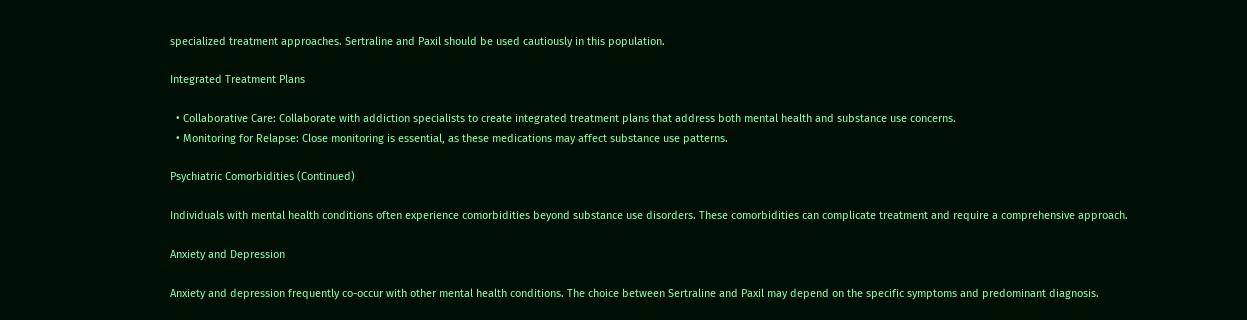specialized treatment approaches. Sertraline and Paxil should be used cautiously in this population.

Integrated Treatment Plans

  • Collaborative Care: Collaborate with addiction specialists to create integrated treatment plans that address both mental health and substance use concerns.
  • Monitoring for Relapse: Close monitoring is essential, as these medications may affect substance use patterns.

Psychiatric Comorbidities (Continued)

Individuals with mental health conditions often experience comorbidities beyond substance use disorders. These comorbidities can complicate treatment and require a comprehensive approach.

Anxiety and Depression

Anxiety and depression frequently co-occur with other mental health conditions. The choice between Sertraline and Paxil may depend on the specific symptoms and predominant diagnosis.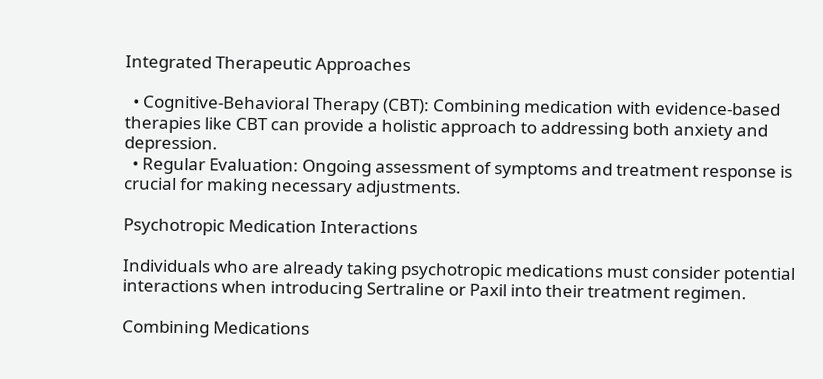Integrated Therapeutic Approaches

  • Cognitive-Behavioral Therapy (CBT): Combining medication with evidence-based therapies like CBT can provide a holistic approach to addressing both anxiety and depression.
  • Regular Evaluation: Ongoing assessment of symptoms and treatment response is crucial for making necessary adjustments.

Psychotropic Medication Interactions

Individuals who are already taking psychotropic medications must consider potential interactions when introducing Sertraline or Paxil into their treatment regimen.

Combining Medications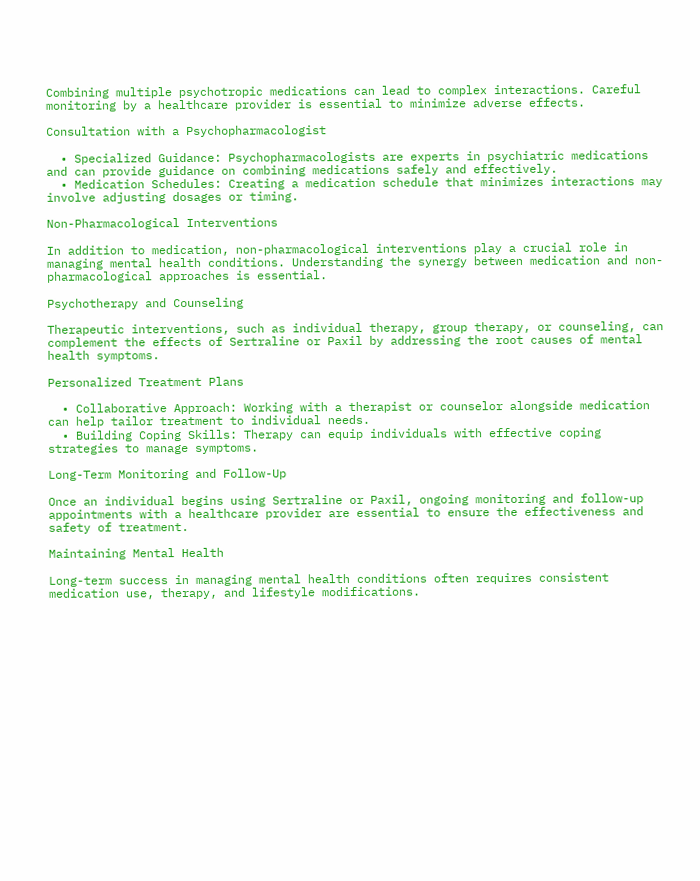Combining multiple psychotropic medications can lead to complex interactions. Careful monitoring by a healthcare provider is essential to minimize adverse effects.

Consultation with a Psychopharmacologist

  • Specialized Guidance: Psychopharmacologists are experts in psychiatric medications and can provide guidance on combining medications safely and effectively.
  • Medication Schedules: Creating a medication schedule that minimizes interactions may involve adjusting dosages or timing.

Non-Pharmacological Interventions

In addition to medication, non-pharmacological interventions play a crucial role in managing mental health conditions. Understanding the synergy between medication and non-pharmacological approaches is essential.

Psychotherapy and Counseling

Therapeutic interventions, such as individual therapy, group therapy, or counseling, can complement the effects of Sertraline or Paxil by addressing the root causes of mental health symptoms.

Personalized Treatment Plans

  • Collaborative Approach: Working with a therapist or counselor alongside medication can help tailor treatment to individual needs.
  • Building Coping Skills: Therapy can equip individuals with effective coping strategies to manage symptoms.

Long-Term Monitoring and Follow-Up

Once an individual begins using Sertraline or Paxil, ongoing monitoring and follow-up appointments with a healthcare provider are essential to ensure the effectiveness and safety of treatment.

Maintaining Mental Health

Long-term success in managing mental health conditions often requires consistent medication use, therapy, and lifestyle modifications.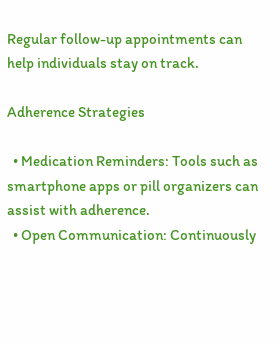Regular follow-up appointments can help individuals stay on track.

Adherence Strategies

  • Medication Reminders: Tools such as smartphone apps or pill organizers can assist with adherence.
  • Open Communication: Continuously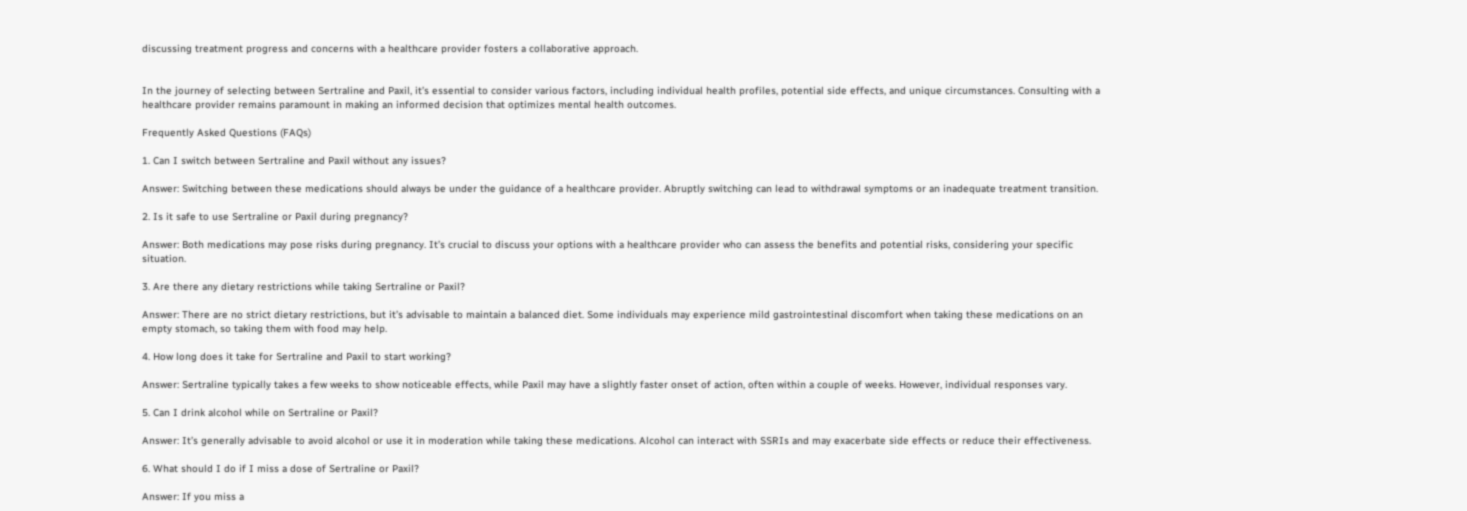discussing treatment progress and concerns with a healthcare provider fosters a collaborative approach.


In the journey of selecting between Sertraline and Paxil, it’s essential to consider various factors, including individual health profiles, potential side effects, and unique circumstances. Consulting with a healthcare provider remains paramount in making an informed decision that optimizes mental health outcomes.

Frequently Asked Questions (FAQs)

1. Can I switch between Sertraline and Paxil without any issues?

Answer: Switching between these medications should always be under the guidance of a healthcare provider. Abruptly switching can lead to withdrawal symptoms or an inadequate treatment transition.

2. Is it safe to use Sertraline or Paxil during pregnancy?

Answer: Both medications may pose risks during pregnancy. It’s crucial to discuss your options with a healthcare provider who can assess the benefits and potential risks, considering your specific situation.

3. Are there any dietary restrictions while taking Sertraline or Paxil?

Answer: There are no strict dietary restrictions, but it’s advisable to maintain a balanced diet. Some individuals may experience mild gastrointestinal discomfort when taking these medications on an empty stomach, so taking them with food may help.

4. How long does it take for Sertraline and Paxil to start working?

Answer: Sertraline typically takes a few weeks to show noticeable effects, while Paxil may have a slightly faster onset of action, often within a couple of weeks. However, individual responses vary.

5. Can I drink alcohol while on Sertraline or Paxil?

Answer: It’s generally advisable to avoid alcohol or use it in moderation while taking these medications. Alcohol can interact with SSRIs and may exacerbate side effects or reduce their effectiveness.

6. What should I do if I miss a dose of Sertraline or Paxil?

Answer: If you miss a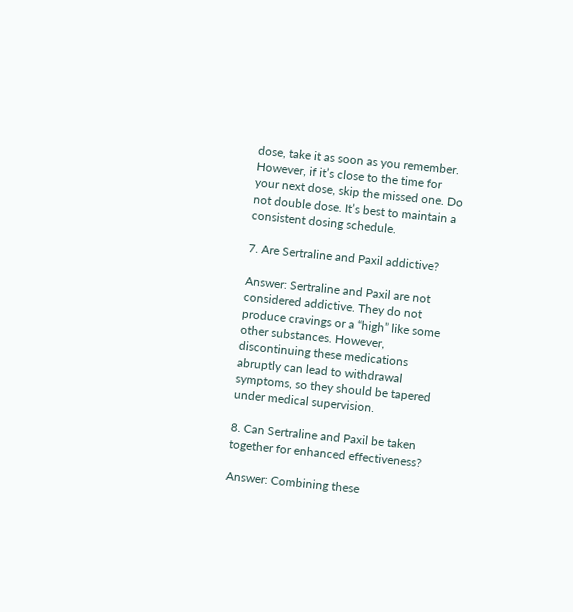dose, take it as soon as you remember. However, if it’s close to the time for your next dose, skip the missed one. Do not double dose. It’s best to maintain a consistent dosing schedule.

7. Are Sertraline and Paxil addictive?

Answer: Sertraline and Paxil are not considered addictive. They do not produce cravings or a “high” like some other substances. However, discontinuing these medications abruptly can lead to withdrawal symptoms, so they should be tapered under medical supervision.

8. Can Sertraline and Paxil be taken together for enhanced effectiveness?

Answer: Combining these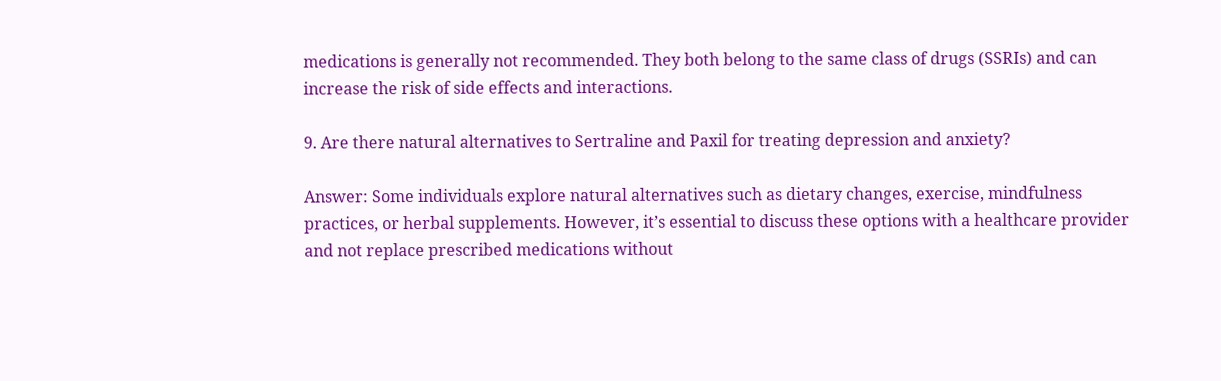medications is generally not recommended. They both belong to the same class of drugs (SSRIs) and can increase the risk of side effects and interactions.

9. Are there natural alternatives to Sertraline and Paxil for treating depression and anxiety?

Answer: Some individuals explore natural alternatives such as dietary changes, exercise, mindfulness practices, or herbal supplements. However, it’s essential to discuss these options with a healthcare provider and not replace prescribed medications without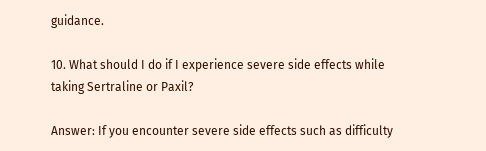guidance.

10. What should I do if I experience severe side effects while taking Sertraline or Paxil?

Answer: If you encounter severe side effects such as difficulty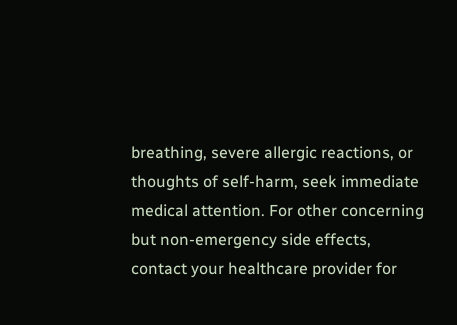breathing, severe allergic reactions, or thoughts of self-harm, seek immediate medical attention. For other concerning but non-emergency side effects, contact your healthcare provider for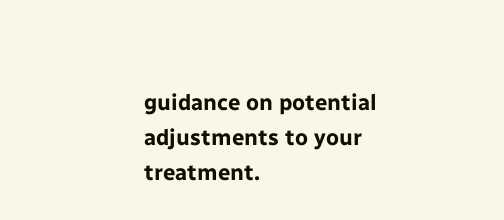guidance on potential adjustments to your treatment.